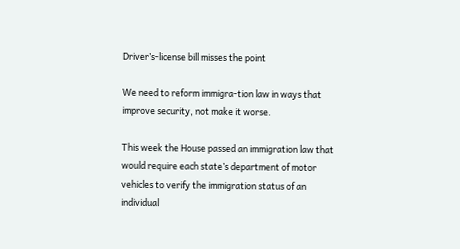Driver’s-license bill misses the point

We need to reform immigra-tion law in ways that improve security, not make it worse.

This week the House passed an immigration law that would require each state’s department of motor vehicles to verify the immigration status of an individual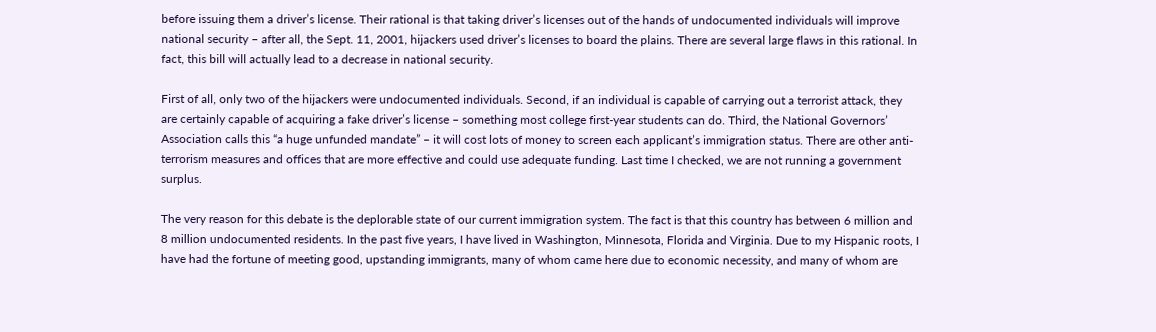before issuing them a driver’s license. Their rational is that taking driver’s licenses out of the hands of undocumented individuals will improve national security – after all, the Sept. 11, 2001, hijackers used driver’s licenses to board the plains. There are several large flaws in this rational. In fact, this bill will actually lead to a decrease in national security.

First of all, only two of the hijackers were undocumented individuals. Second, if an individual is capable of carrying out a terrorist attack, they are certainly capable of acquiring a fake driver’s license – something most college first-year students can do. Third, the National Governors’ Association calls this “a huge unfunded mandate” – it will cost lots of money to screen each applicant’s immigration status. There are other anti-terrorism measures and offices that are more effective and could use adequate funding. Last time I checked, we are not running a government surplus.

The very reason for this debate is the deplorable state of our current immigration system. The fact is that this country has between 6 million and 8 million undocumented residents. In the past five years, I have lived in Washington, Minnesota, Florida and Virginia. Due to my Hispanic roots, I have had the fortune of meeting good, upstanding immigrants, many of whom came here due to economic necessity, and many of whom are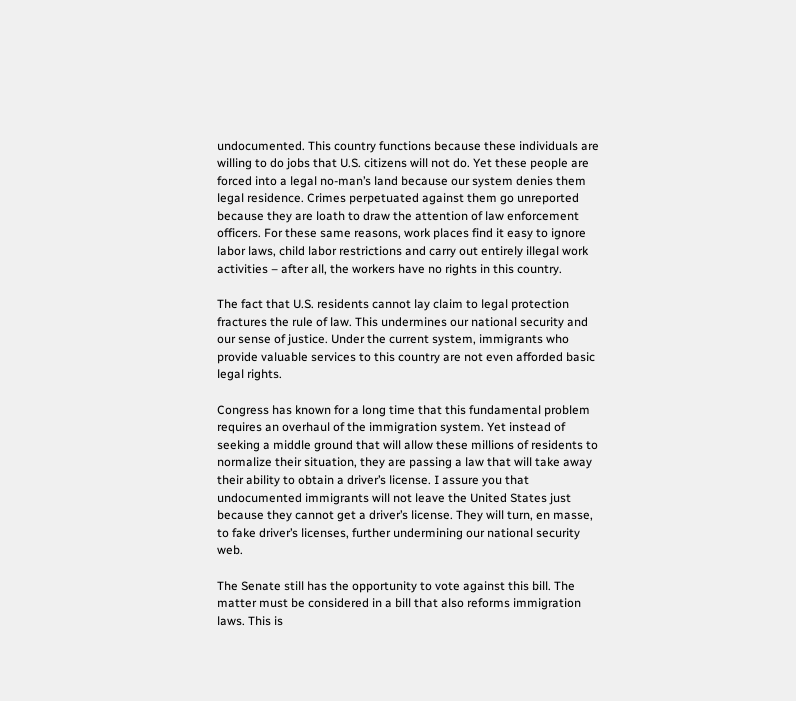undocumented. This country functions because these individuals are willing to do jobs that U.S. citizens will not do. Yet these people are forced into a legal no-man’s land because our system denies them legal residence. Crimes perpetuated against them go unreported because they are loath to draw the attention of law enforcement officers. For these same reasons, work places find it easy to ignore labor laws, child labor restrictions and carry out entirely illegal work activities – after all, the workers have no rights in this country.

The fact that U.S. residents cannot lay claim to legal protection fractures the rule of law. This undermines our national security and our sense of justice. Under the current system, immigrants who provide valuable services to this country are not even afforded basic legal rights.

Congress has known for a long time that this fundamental problem requires an overhaul of the immigration system. Yet instead of seeking a middle ground that will allow these millions of residents to normalize their situation, they are passing a law that will take away their ability to obtain a driver’s license. I assure you that undocumented immigrants will not leave the United States just because they cannot get a driver’s license. They will turn, en masse, to fake driver’s licenses, further undermining our national security web.

The Senate still has the opportunity to vote against this bill. The matter must be considered in a bill that also reforms immigration laws. This is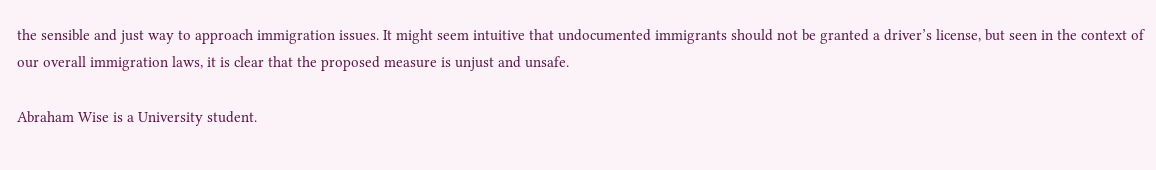the sensible and just way to approach immigration issues. It might seem intuitive that undocumented immigrants should not be granted a driver’s license, but seen in the context of our overall immigration laws, it is clear that the proposed measure is unjust and unsafe.

Abraham Wise is a University student.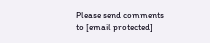Please send comments to [email protected]